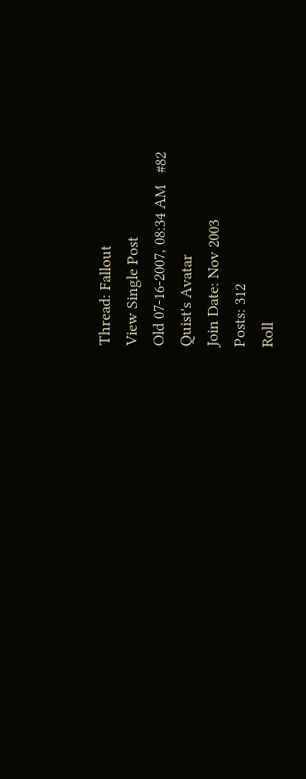Thread: Fallout
View Single Post
Old 07-16-2007, 08:34 AM   #82
Quist's Avatar
Join Date: Nov 2003
Posts: 312
Roll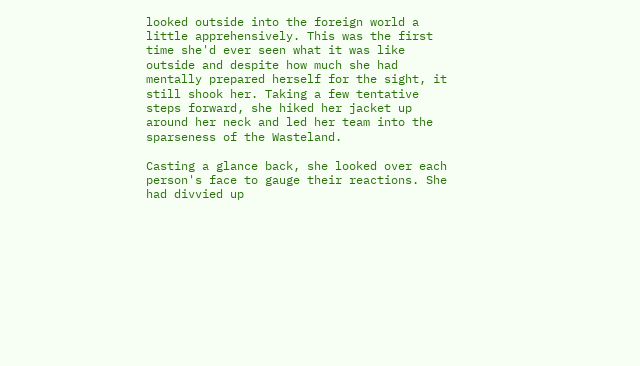looked outside into the foreign world a little apprehensively. This was the first time she'd ever seen what it was like outside and despite how much she had mentally prepared herself for the sight, it still shook her. Taking a few tentative steps forward, she hiked her jacket up around her neck and led her team into the sparseness of the Wasteland.

Casting a glance back, she looked over each person's face to gauge their reactions. She had divvied up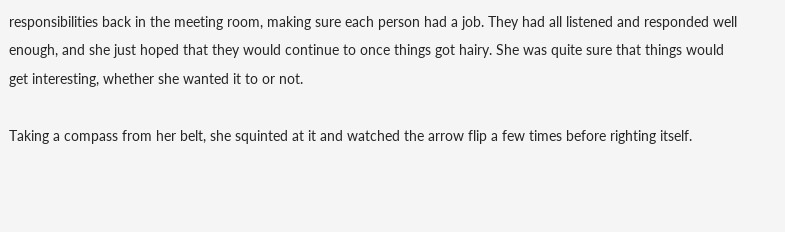responsibilities back in the meeting room, making sure each person had a job. They had all listened and responded well enough, and she just hoped that they would continue to once things got hairy. She was quite sure that things would get interesting, whether she wanted it to or not.

Taking a compass from her belt, she squinted at it and watched the arrow flip a few times before righting itself.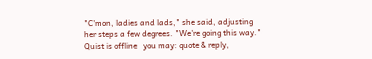"C'mon, ladies and lads," she said, adjusting her steps a few degrees. "We're going this way."
Quist is offline   you may: quote & reply,